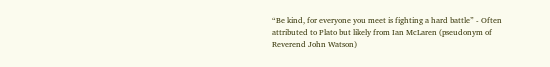“Be kind, for everyone you meet is fighting a hard battle” - Often attributed to Plato but likely from Ian McLaren (pseudonym of Reverend John Watson)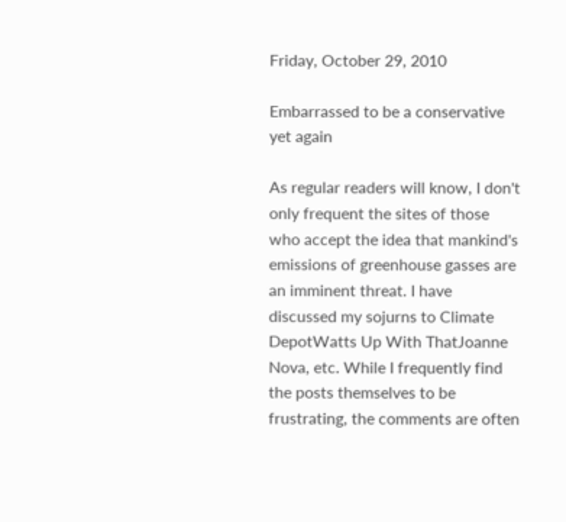Friday, October 29, 2010

Embarrassed to be a conservative yet again

As regular readers will know, I don't only frequent the sites of those who accept the idea that mankind's emissions of greenhouse gasses are an imminent threat. I have discussed my sojurns to Climate DepotWatts Up With ThatJoanne Nova, etc. While I frequently find the posts themselves to be frustrating, the comments are often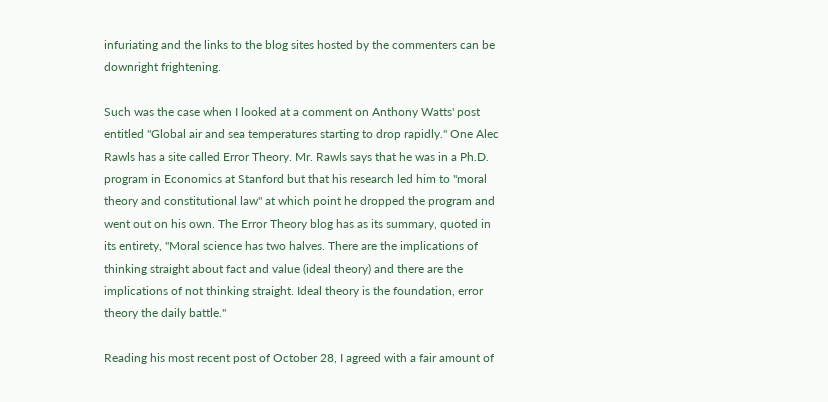infuriating and the links to the blog sites hosted by the commenters can be downright frightening.

Such was the case when I looked at a comment on Anthony Watts' post entitled "Global air and sea temperatures starting to drop rapidly." One Alec Rawls has a site called Error Theory. Mr. Rawls says that he was in a Ph.D. program in Economics at Stanford but that his research led him to "moral theory and constitutional law" at which point he dropped the program and went out on his own. The Error Theory blog has as its summary, quoted in its entirety, "Moral science has two halves. There are the implications of thinking straight about fact and value (ideal theory) and there are the implications of not thinking straight. Ideal theory is the foundation, error theory the daily battle."

Reading his most recent post of October 28, I agreed with a fair amount of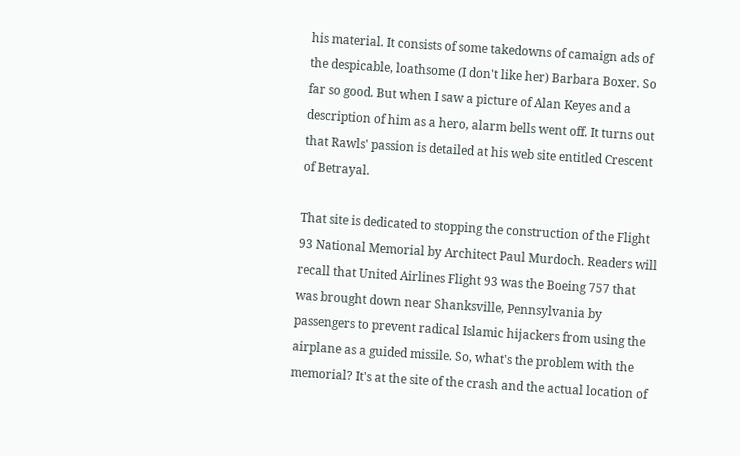his material. It consists of some takedowns of camaign ads of the despicable, loathsome (I don't like her) Barbara Boxer. So far so good. But when I saw a picture of Alan Keyes and a description of him as a hero, alarm bells went off. It turns out that Rawls' passion is detailed at his web site entitled Crescent of Betrayal.

That site is dedicated to stopping the construction of the Flight 93 National Memorial by Architect Paul Murdoch. Readers will recall that United Airlines Flight 93 was the Boeing 757 that was brought down near Shanksville, Pennsylvania by passengers to prevent radical Islamic hijackers from using the airplane as a guided missile. So, what's the problem with the memorial? It's at the site of the crash and the actual location of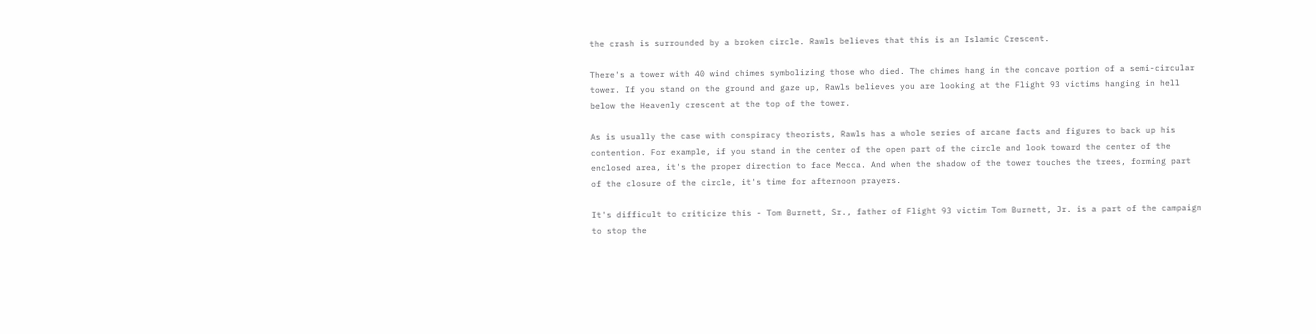the crash is surrounded by a broken circle. Rawls believes that this is an Islamic Crescent.

There's a tower with 40 wind chimes symbolizing those who died. The chimes hang in the concave portion of a semi-circular tower. If you stand on the ground and gaze up, Rawls believes you are looking at the Flight 93 victims hanging in hell below the Heavenly crescent at the top of the tower.

As is usually the case with conspiracy theorists, Rawls has a whole series of arcane facts and figures to back up his contention. For example, if you stand in the center of the open part of the circle and look toward the center of the enclosed area, it's the proper direction to face Mecca. And when the shadow of the tower touches the trees, forming part of the closure of the circle, it's time for afternoon prayers.

It's difficult to criticize this - Tom Burnett, Sr., father of Flight 93 victim Tom Burnett, Jr. is a part of the campaign to stop the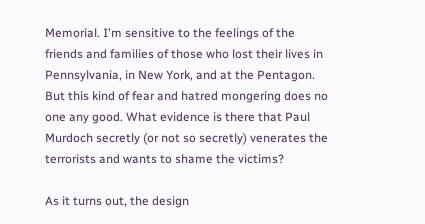Memorial. I'm sensitive to the feelings of the friends and families of those who lost their lives in Pennsylvania, in New York, and at the Pentagon. But this kind of fear and hatred mongering does no one any good. What evidence is there that Paul Murdoch secretly (or not so secretly) venerates the terrorists and wants to shame the victims?

As it turns out, the design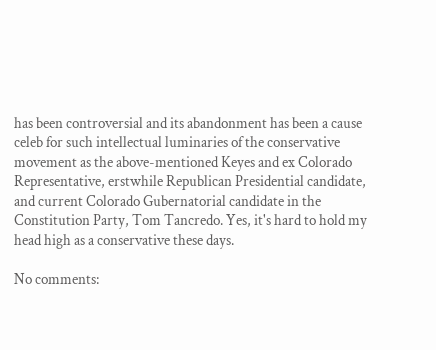has been controversial and its abandonment has been a cause celeb for such intellectual luminaries of the conservative movement as the above-mentioned Keyes and ex Colorado Representative, erstwhile Republican Presidential candidate, and current Colorado Gubernatorial candidate in the Constitution Party, Tom Tancredo. Yes, it's hard to hold my head high as a conservative these days.

No comments: